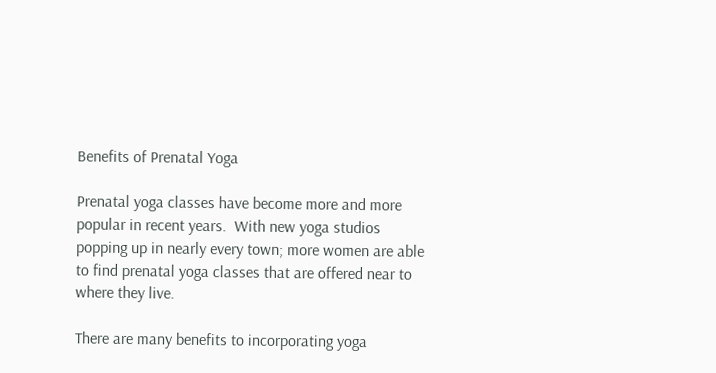Benefits of Prenatal Yoga

Prenatal yoga classes have become more and more popular in recent years.  With new yoga studios popping up in nearly every town; more women are able to find prenatal yoga classes that are offered near to where they live.

There are many benefits to incorporating yoga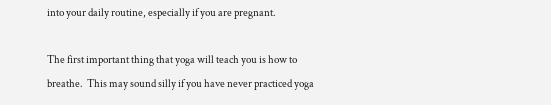into your daily routine, especially if you are pregnant.

The first important thing that yoga will teach you is how to breathe.  This may sound silly if you have never practiced yoga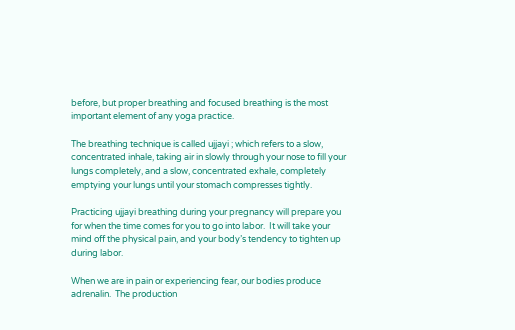before, but proper breathing and focused breathing is the most important element of any yoga practice.

The breathing technique is called ujjayi ; which refers to a slow, concentrated inhale, taking air in slowly through your nose to fill your lungs completely, and a slow, concentrated exhale, completely emptying your lungs until your stomach compresses tightly.

Practicing ujjayi breathing during your pregnancy will prepare you for when the time comes for you to go into labor.  It will take your mind off the physical pain, and your body’s tendency to tighten up during labor.

When we are in pain or experiencing fear, our bodies produce adrenalin.  The production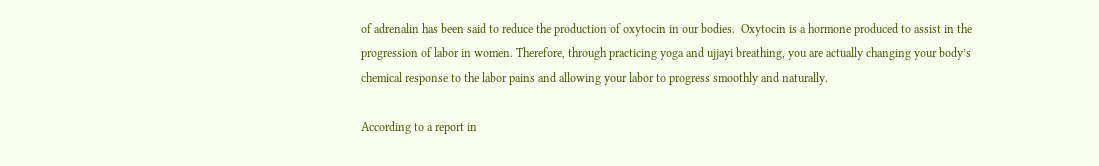of adrenalin has been said to reduce the production of oxytocin in our bodies.  Oxytocin is a hormone produced to assist in the progression of labor in women. Therefore, through practicing yoga and ujjayi breathing, you are actually changing your body’s chemical response to the labor pains and allowing your labor to progress smoothly and naturally.

According to a report in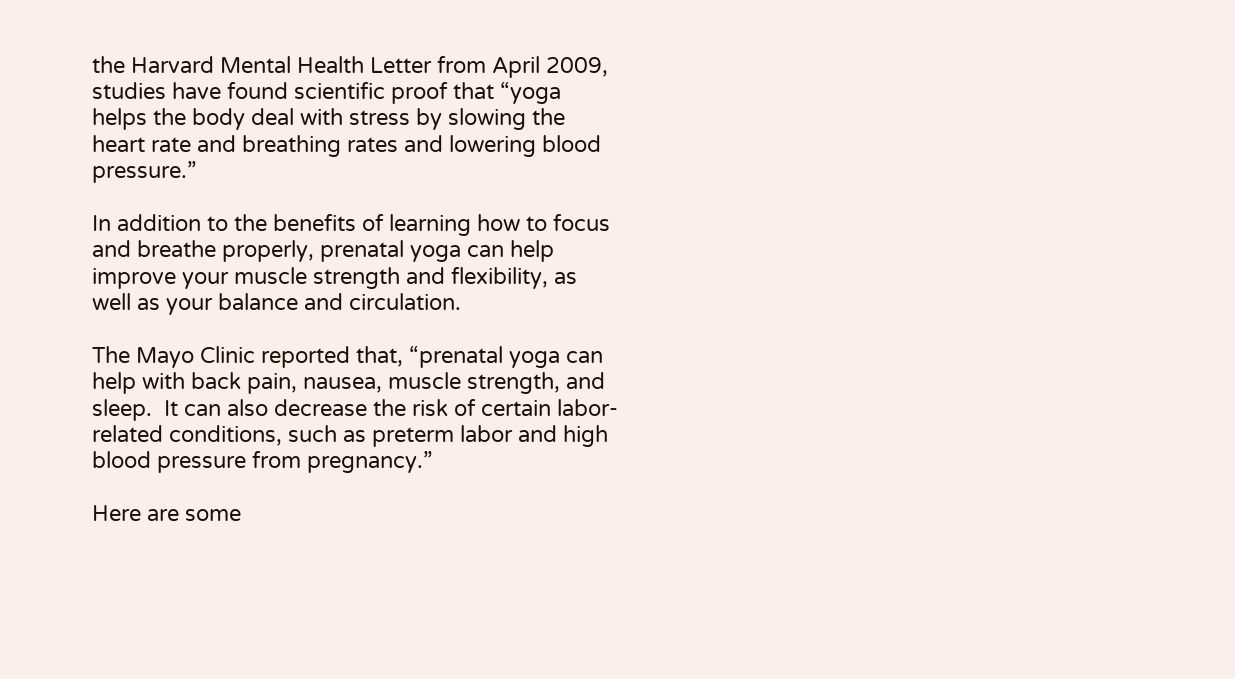the Harvard Mental Health Letter from April 2009, studies have found scientific proof that “yoga helps the body deal with stress by slowing the heart rate and breathing rates and lowering blood pressure.”

In addition to the benefits of learning how to focus and breathe properly, prenatal yoga can help improve your muscle strength and flexibility, as well as your balance and circulation.

The Mayo Clinic reported that, “prenatal yoga can help with back pain, nausea, muscle strength, and sleep.  It can also decrease the risk of certain labor-related conditions, such as preterm labor and high blood pressure from pregnancy.”

Here are some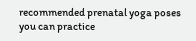recommended prenatal yoga poses you can practice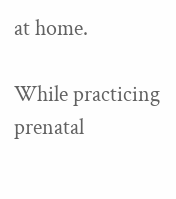at home.

While practicing prenatal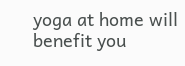yoga at home will benefit you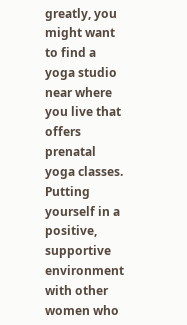greatly, you might want to find a yoga studio near where you live that offers prenatal yoga classes.  Putting yourself in a positive, supportive environment with other women who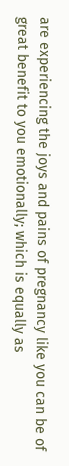are experiencing the joys and pains of pregnancy like you can be of great benefit to you emotionally; which is equally as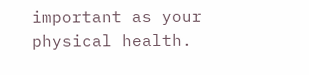important as your physical health.